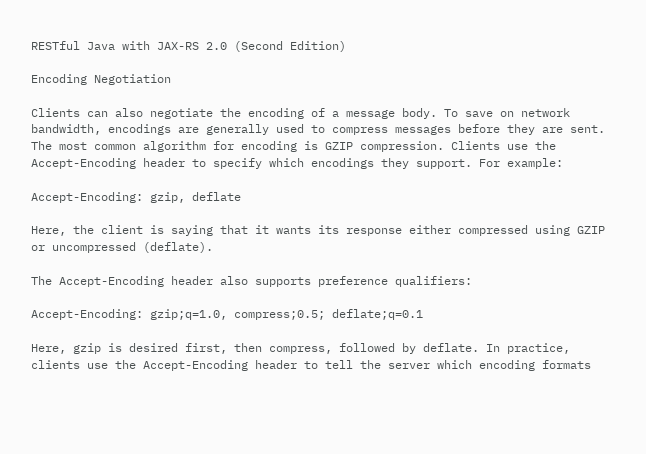RESTful Java with JAX-RS 2.0 (Second Edition)

Encoding Negotiation

Clients can also negotiate the encoding of a message body. To save on network bandwidth, encodings are generally used to compress messages before they are sent. The most common algorithm for encoding is GZIP compression. Clients use the Accept-Encoding header to specify which encodings they support. For example:

Accept-Encoding: gzip, deflate

Here, the client is saying that it wants its response either compressed using GZIP or uncompressed (deflate).

The Accept-Encoding header also supports preference qualifiers:

Accept-Encoding: gzip;q=1.0, compress;0.5; deflate;q=0.1

Here, gzip is desired first, then compress, followed by deflate. In practice, clients use the Accept-Encoding header to tell the server which encoding formats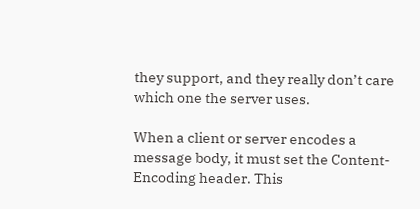they support, and they really don’t care which one the server uses.

When a client or server encodes a message body, it must set the Content-Encoding header. This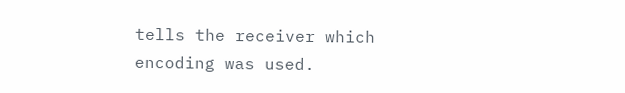tells the receiver which encoding was used.